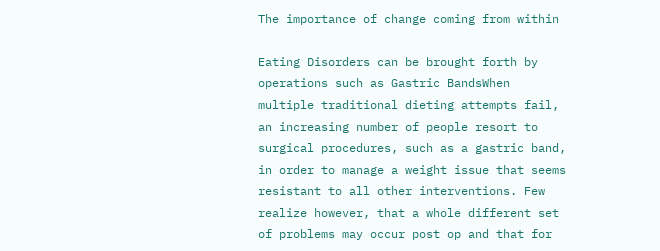The importance of change coming from within

Eating Disorders can be brought forth by operations such as Gastric BandsWhen multiple traditional dieting attempts fail, an increasing number of people resort to surgical procedures, such as a gastric band, in order to manage a weight issue that seems resistant to all other interventions. Few realize however, that a whole different set of problems may occur post op and that for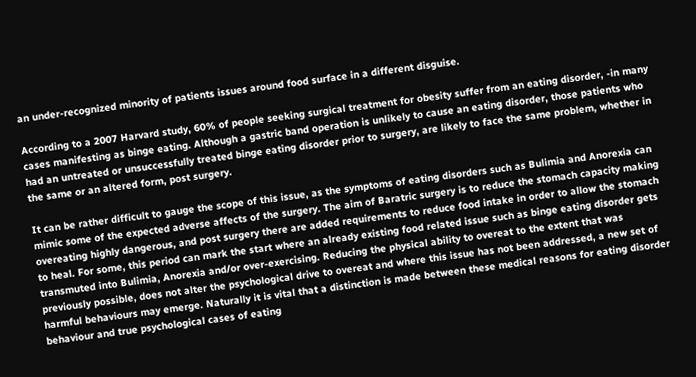an under-recognized minority of patients issues around food surface in a different disguise.

According to a 2007 Harvard study, 60% of people seeking surgical treatment for obesity suffer from an eating disorder, -in many cases manifesting as binge eating. Although a gastric band operation is unlikely to cause an eating disorder, those patients who had an untreated or unsuccessfully treated binge eating disorder prior to surgery, are likely to face the same problem, whether in the same or an altered form, post surgery.

It can be rather difficult to gauge the scope of this issue, as the symptoms of eating disorders such as Bulimia and Anorexia can mimic some of the expected adverse affects of the surgery. The aim of Baratric surgery is to reduce the stomach capacity making overeating highly dangerous, and post surgery there are added requirements to reduce food intake in order to allow the stomach to heal. For some, this period can mark the start where an already existing food related issue such as binge eating disorder gets transmuted into Bulimia, Anorexia and/or over-exercising. Reducing the physical ability to overeat to the extent that was previously possible, does not alter the psychological drive to overeat and where this issue has not been addressed, a new set of harmful behaviours may emerge. Naturally it is vital that a distinction is made between these medical reasons for eating disorder behaviour and true psychological cases of eating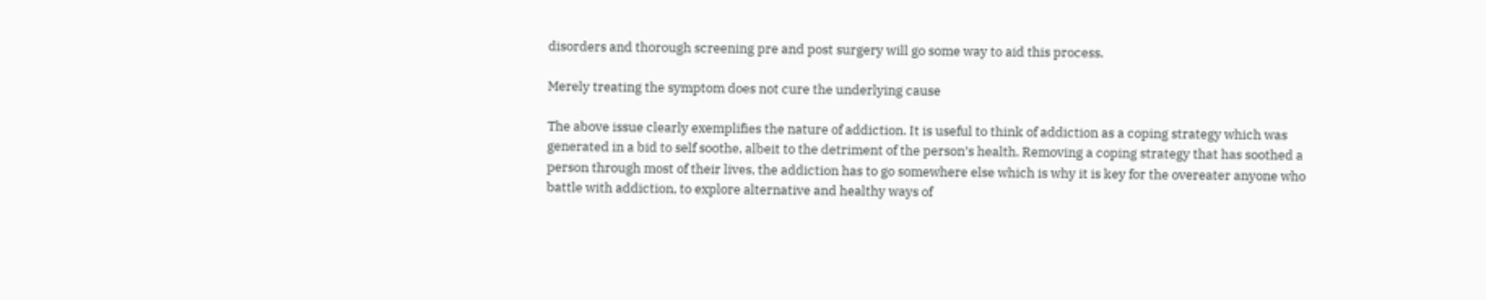disorders and thorough screening pre and post surgery will go some way to aid this process.

Merely treating the symptom does not cure the underlying cause

The above issue clearly exemplifies the nature of addiction. It is useful to think of addiction as a coping strategy which was generated in a bid to self soothe, albeit to the detriment of the person’s health. Removing a coping strategy that has soothed a person through most of their lives, the addiction has to go somewhere else which is why it is key for the overeater anyone who battle with addiction, to explore alternative and healthy ways of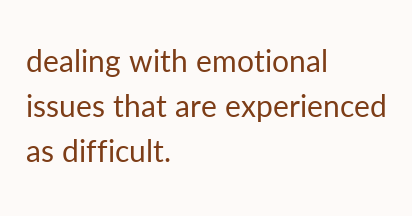dealing with emotional issues that are experienced as difficult.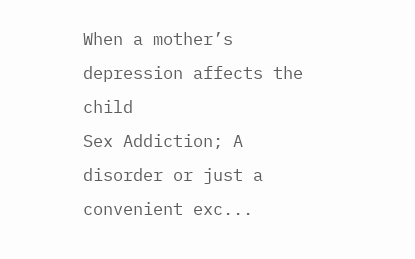When a mother’s depression affects the child
Sex Addiction; A disorder or just a convenient exc...